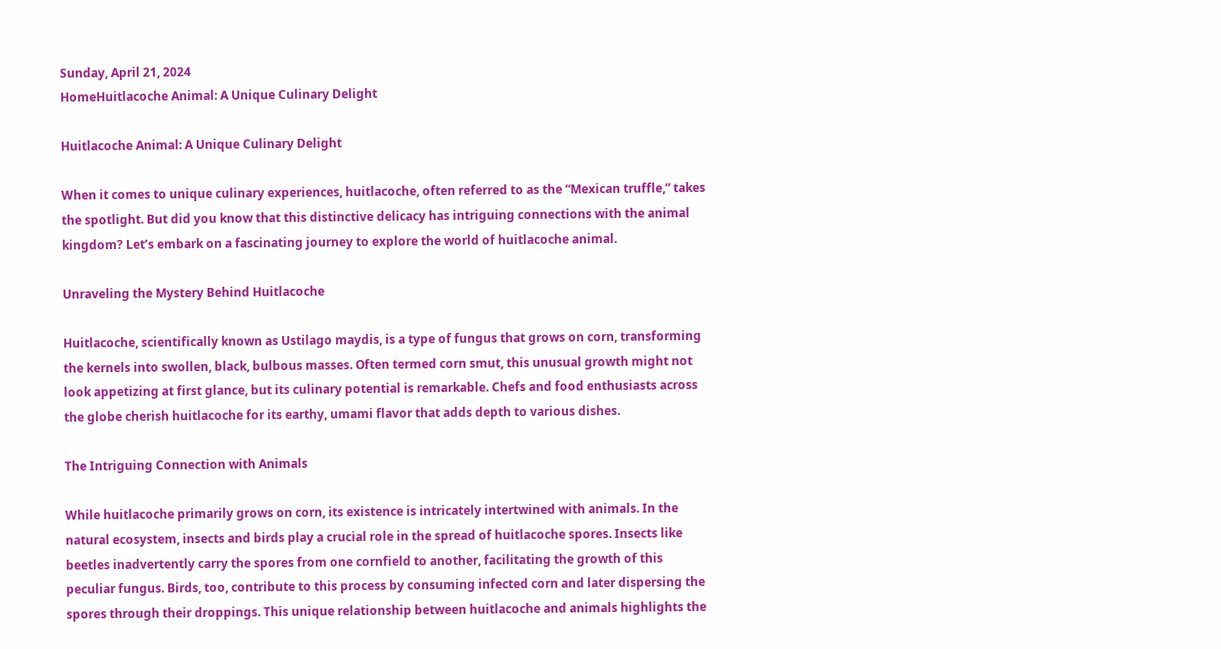Sunday, April 21, 2024
HomeHuitlacoche Animal: A Unique Culinary Delight

Huitlacoche Animal: A Unique Culinary Delight

When it comes to unique culinary experiences, huitlacoche, often referred to as the “Mexican truffle,” takes the spotlight. But did you know that this distinctive delicacy has intriguing connections with the animal kingdom? Let’s embark on a fascinating journey to explore the world of huitlacoche animal.

Unraveling the Mystery Behind Huitlacoche

Huitlacoche, scientifically known as Ustilago maydis, is a type of fungus that grows on corn, transforming the kernels into swollen, black, bulbous masses. Often termed corn smut, this unusual growth might not look appetizing at first glance, but its culinary potential is remarkable. Chefs and food enthusiasts across the globe cherish huitlacoche for its earthy, umami flavor that adds depth to various dishes.

The Intriguing Connection with Animals

While huitlacoche primarily grows on corn, its existence is intricately intertwined with animals. In the natural ecosystem, insects and birds play a crucial role in the spread of huitlacoche spores. Insects like beetles inadvertently carry the spores from one cornfield to another, facilitating the growth of this peculiar fungus. Birds, too, contribute to this process by consuming infected corn and later dispersing the spores through their droppings. This unique relationship between huitlacoche and animals highlights the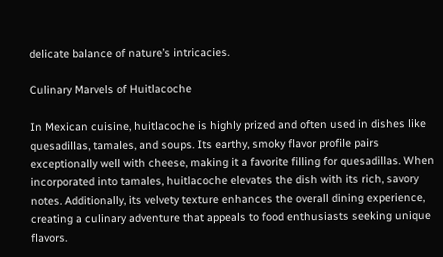delicate balance of nature’s intricacies.

Culinary Marvels of Huitlacoche

In Mexican cuisine, huitlacoche is highly prized and often used in dishes like quesadillas, tamales, and soups. Its earthy, smoky flavor profile pairs exceptionally well with cheese, making it a favorite filling for quesadillas. When incorporated into tamales, huitlacoche elevates the dish with its rich, savory notes. Additionally, its velvety texture enhances the overall dining experience, creating a culinary adventure that appeals to food enthusiasts seeking unique flavors.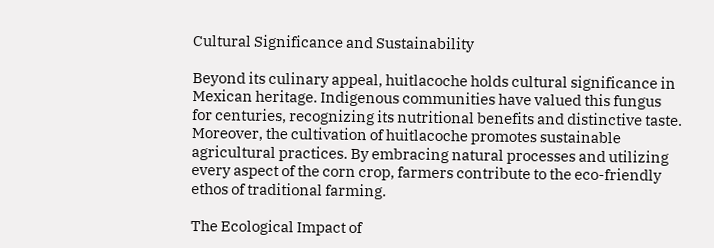Cultural Significance and Sustainability

Beyond its culinary appeal, huitlacoche holds cultural significance in Mexican heritage. Indigenous communities have valued this fungus for centuries, recognizing its nutritional benefits and distinctive taste. Moreover, the cultivation of huitlacoche promotes sustainable agricultural practices. By embracing natural processes and utilizing every aspect of the corn crop, farmers contribute to the eco-friendly ethos of traditional farming.

The Ecological Impact of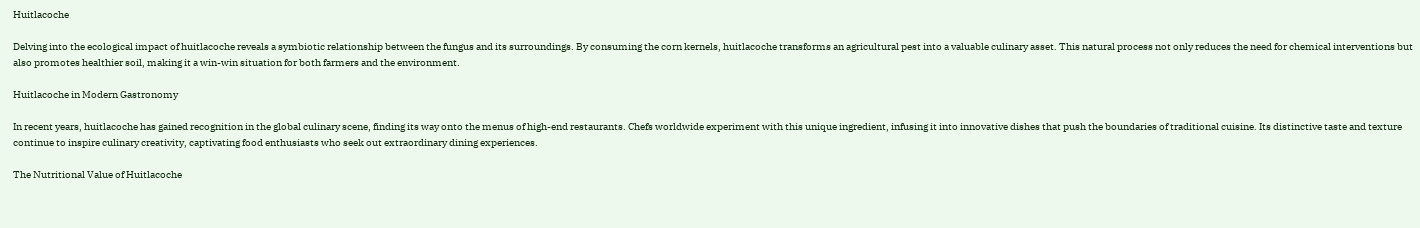Huitlacoche

Delving into the ecological impact of huitlacoche reveals a symbiotic relationship between the fungus and its surroundings. By consuming the corn kernels, huitlacoche transforms an agricultural pest into a valuable culinary asset. This natural process not only reduces the need for chemical interventions but also promotes healthier soil, making it a win-win situation for both farmers and the environment.

Huitlacoche in Modern Gastronomy

In recent years, huitlacoche has gained recognition in the global culinary scene, finding its way onto the menus of high-end restaurants. Chefs worldwide experiment with this unique ingredient, infusing it into innovative dishes that push the boundaries of traditional cuisine. Its distinctive taste and texture continue to inspire culinary creativity, captivating food enthusiasts who seek out extraordinary dining experiences.

The Nutritional Value of Huitlacoche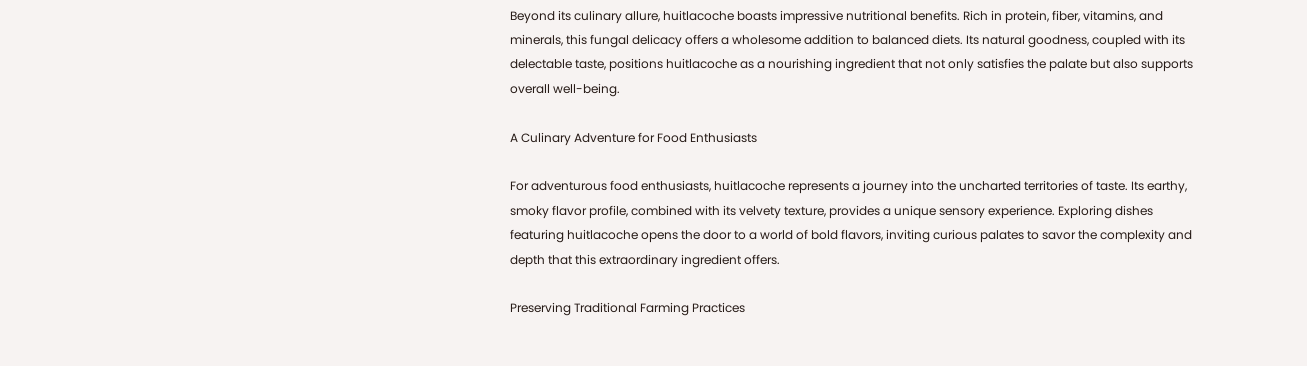Beyond its culinary allure, huitlacoche boasts impressive nutritional benefits. Rich in protein, fiber, vitamins, and minerals, this fungal delicacy offers a wholesome addition to balanced diets. Its natural goodness, coupled with its delectable taste, positions huitlacoche as a nourishing ingredient that not only satisfies the palate but also supports overall well-being.

A Culinary Adventure for Food Enthusiasts

For adventurous food enthusiasts, huitlacoche represents a journey into the uncharted territories of taste. Its earthy, smoky flavor profile, combined with its velvety texture, provides a unique sensory experience. Exploring dishes featuring huitlacoche opens the door to a world of bold flavors, inviting curious palates to savor the complexity and depth that this extraordinary ingredient offers.

Preserving Traditional Farming Practices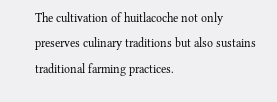The cultivation of huitlacoche not only preserves culinary traditions but also sustains traditional farming practices.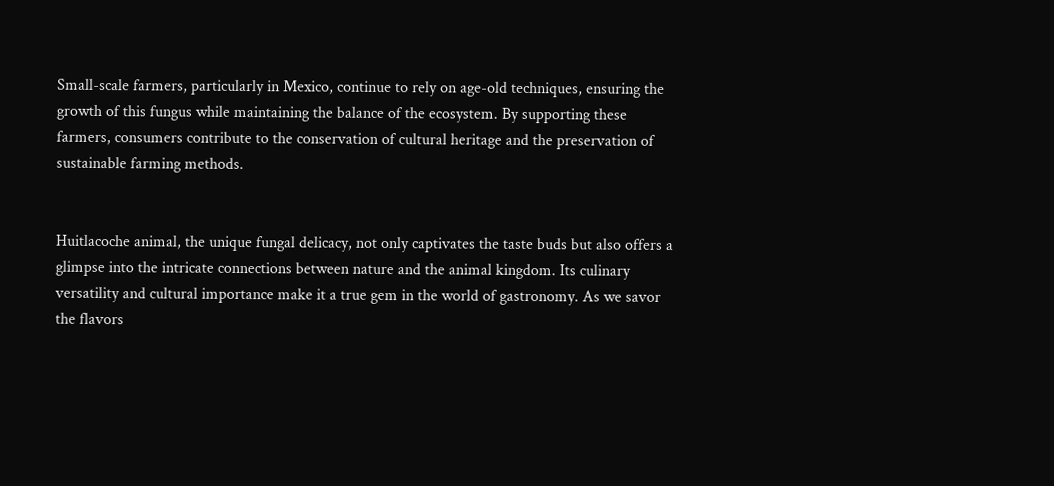Small-scale farmers, particularly in Mexico, continue to rely on age-old techniques, ensuring the growth of this fungus while maintaining the balance of the ecosystem. By supporting these farmers, consumers contribute to the conservation of cultural heritage and the preservation of sustainable farming methods.


Huitlacoche animal, the unique fungal delicacy, not only captivates the taste buds but also offers a glimpse into the intricate connections between nature and the animal kingdom. Its culinary versatility and cultural importance make it a true gem in the world of gastronomy. As we savor the flavors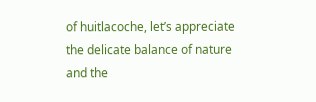of huitlacoche, let’s appreciate the delicate balance of nature and the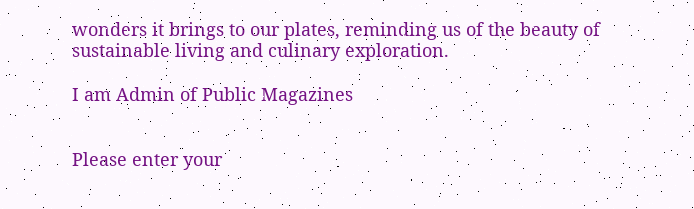wonders it brings to our plates, reminding us of the beauty of sustainable living and culinary exploration.

I am Admin of Public Magazines


Please enter your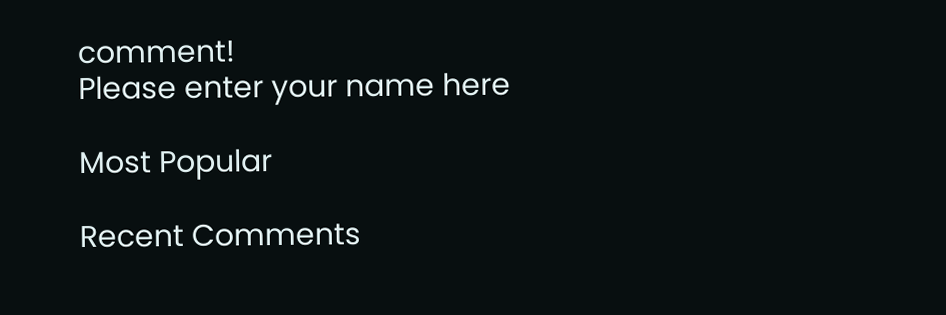comment!
Please enter your name here

Most Popular

Recent Comments